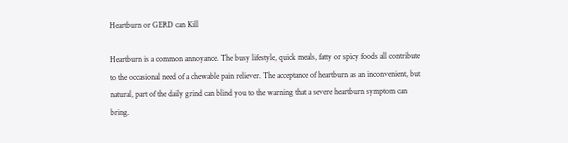Heartburn or GERD can Kill

Heartburn is a common annoyance. The busy lifestyle, quick meals, fatty or spicy foods all contribute to the occasional need of a chewable pain reliever. The acceptance of heartburn as an inconvenient, but natural, part of the daily grind can blind you to the warning that a severe heartburn symptom can bring.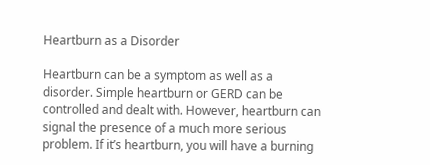Heartburn as a Disorder

Heartburn can be a symptom as well as a disorder. Simple heartburn or GERD can be controlled and dealt with. However, heartburn can signal the presence of a much more serious problem. If it’s heartburn, you will have a burning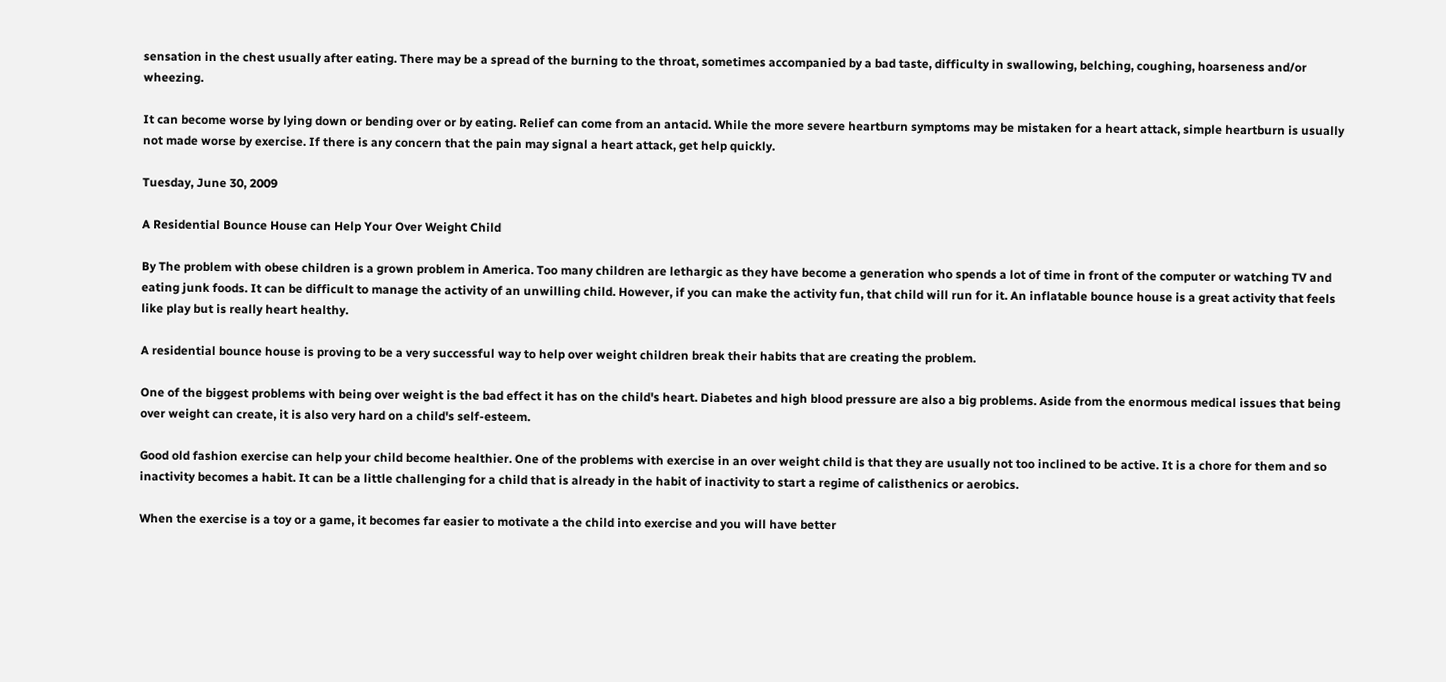sensation in the chest usually after eating. There may be a spread of the burning to the throat, sometimes accompanied by a bad taste, difficulty in swallowing, belching, coughing, hoarseness and/or wheezing.

It can become worse by lying down or bending over or by eating. Relief can come from an antacid. While the more severe heartburn symptoms may be mistaken for a heart attack, simple heartburn is usually not made worse by exercise. If there is any concern that the pain may signal a heart attack, get help quickly.

Tuesday, June 30, 2009

A Residential Bounce House can Help Your Over Weight Child

By The problem with obese children is a grown problem in America. Too many children are lethargic as they have become a generation who spends a lot of time in front of the computer or watching TV and eating junk foods. It can be difficult to manage the activity of an unwilling child. However, if you can make the activity fun, that child will run for it. An inflatable bounce house is a great activity that feels like play but is really heart healthy.

A residential bounce house is proving to be a very successful way to help over weight children break their habits that are creating the problem.

One of the biggest problems with being over weight is the bad effect it has on the child's heart. Diabetes and high blood pressure are also a big problems. Aside from the enormous medical issues that being over weight can create, it is also very hard on a child's self-esteem.

Good old fashion exercise can help your child become healthier. One of the problems with exercise in an over weight child is that they are usually not too inclined to be active. It is a chore for them and so inactivity becomes a habit. It can be a little challenging for a child that is already in the habit of inactivity to start a regime of calisthenics or aerobics.

When the exercise is a toy or a game, it becomes far easier to motivate a the child into exercise and you will have better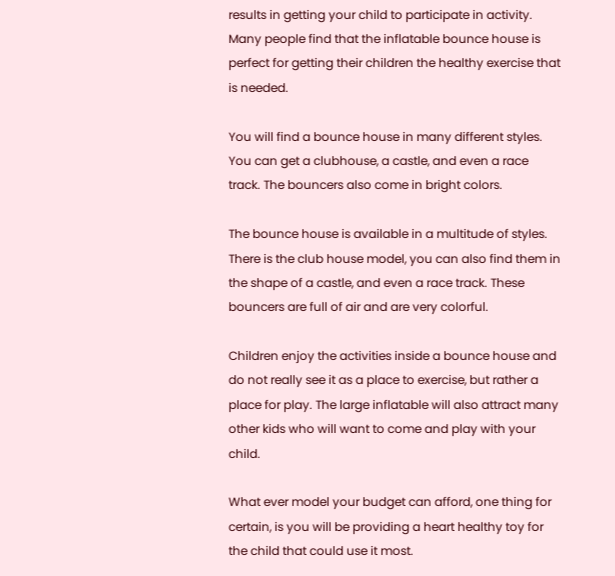results in getting your child to participate in activity. Many people find that the inflatable bounce house is perfect for getting their children the healthy exercise that is needed.

You will find a bounce house in many different styles. You can get a clubhouse, a castle, and even a race track. The bouncers also come in bright colors.

The bounce house is available in a multitude of styles. There is the club house model, you can also find them in the shape of a castle, and even a race track. These bouncers are full of air and are very colorful.

Children enjoy the activities inside a bounce house and do not really see it as a place to exercise, but rather a place for play. The large inflatable will also attract many other kids who will want to come and play with your child.

What ever model your budget can afford, one thing for certain, is you will be providing a heart healthy toy for the child that could use it most.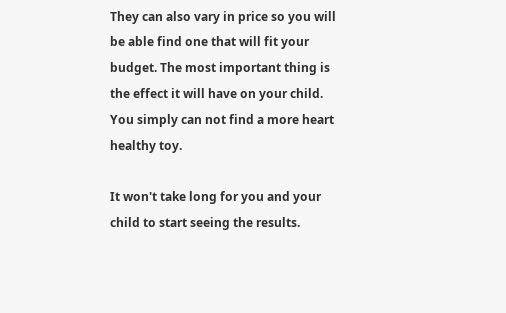They can also vary in price so you will be able find one that will fit your budget. The most important thing is the effect it will have on your child. You simply can not find a more heart healthy toy.

It won't take long for you and your child to start seeing the results.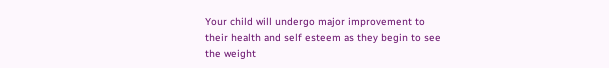Your child will undergo major improvement to their health and self esteem as they begin to see the weight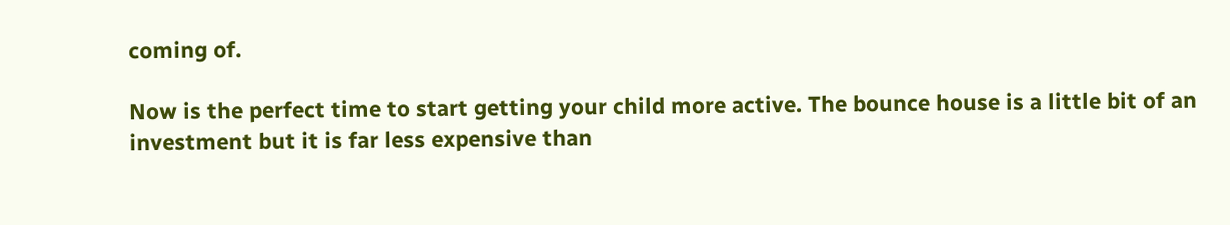coming of.

Now is the perfect time to start getting your child more active. The bounce house is a little bit of an investment but it is far less expensive than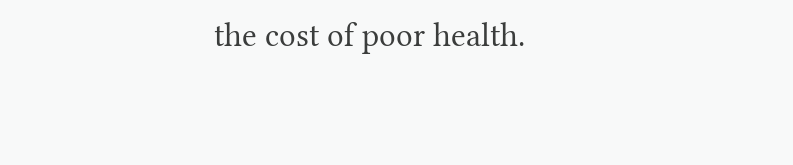the cost of poor health.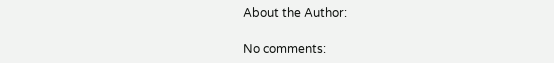About the Author:

No comments: